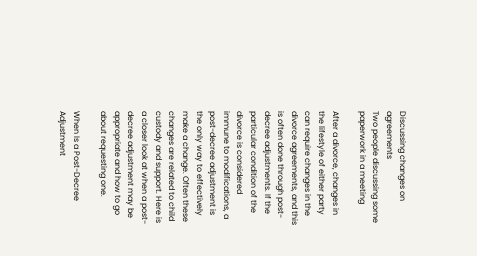Discussing changes on agreements
Two people discussing some paperwork in a meeting

After a divorce, changes in the lifestyle of either party can require changes in the divorce agreements, and this is often done through post-decree adjustments. If the particular condition of the divorce is considered immune to modifications, a post-decree adjustment is the only way to effectively make a change. Often these changes are related to child custody and support. Here is a closer look at when a post-decree adjustment may be appropriate and how to go about requesting one.

When Is a Post-Decree Adjustment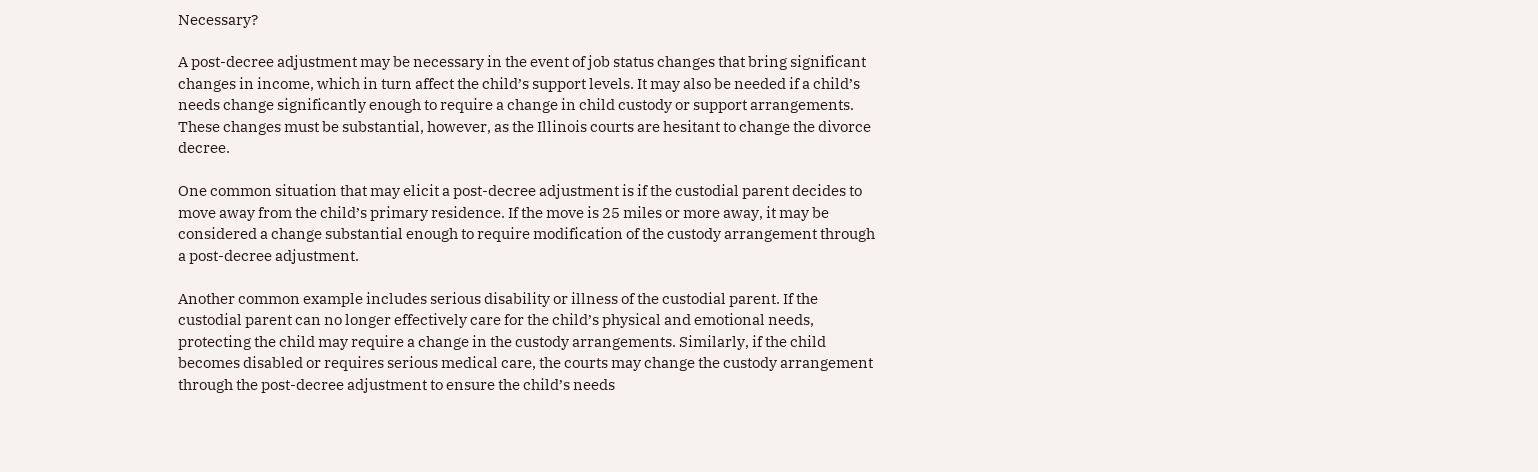Necessary?

A post-decree adjustment may be necessary in the event of job status changes that bring significant changes in income, which in turn affect the child’s support levels. It may also be needed if a child’s needs change significantly enough to require a change in child custody or support arrangements. These changes must be substantial, however, as the Illinois courts are hesitant to change the divorce decree.

One common situation that may elicit a post-decree adjustment is if the custodial parent decides to move away from the child’s primary residence. If the move is 25 miles or more away, it may be considered a change substantial enough to require modification of the custody arrangement through a post-decree adjustment.

Another common example includes serious disability or illness of the custodial parent. If the custodial parent can no longer effectively care for the child’s physical and emotional needs, protecting the child may require a change in the custody arrangements. Similarly, if the child becomes disabled or requires serious medical care, the courts may change the custody arrangement through the post-decree adjustment to ensure the child’s needs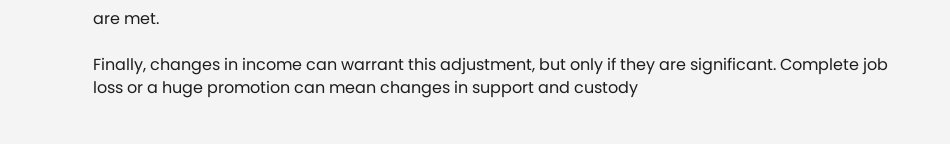are met.

Finally, changes in income can warrant this adjustment, but only if they are significant. Complete job loss or a huge promotion can mean changes in support and custody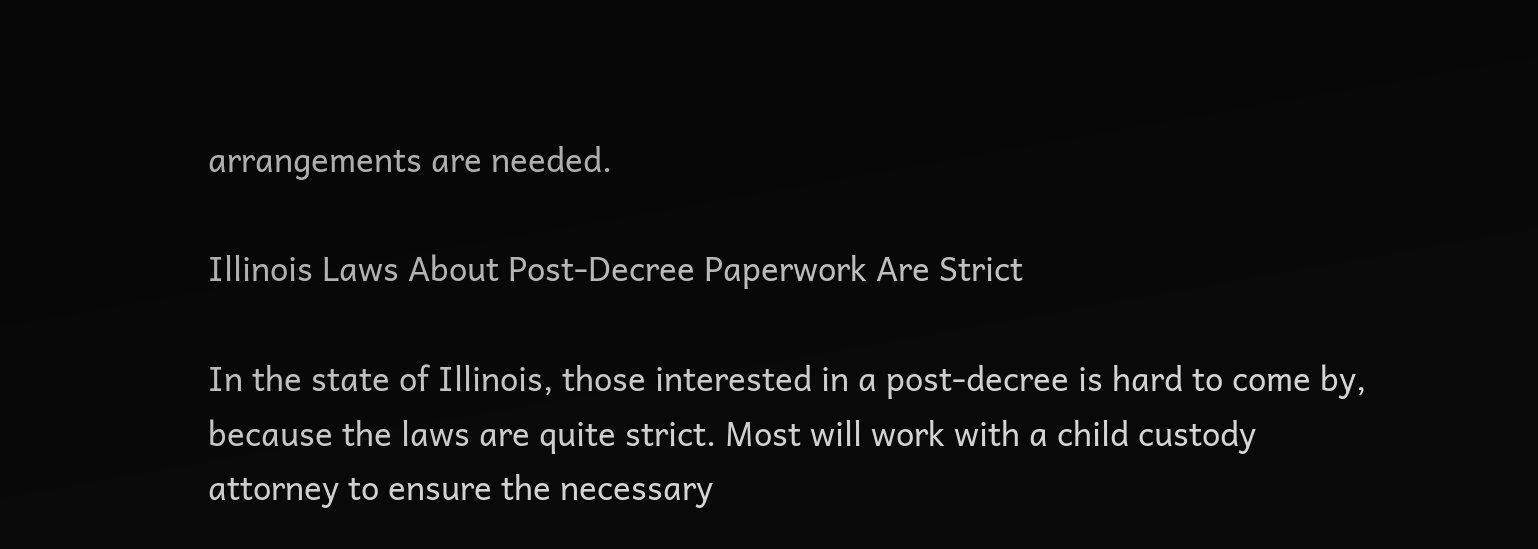arrangements are needed.

Illinois Laws About Post-Decree Paperwork Are Strict

In the state of Illinois, those interested in a post-decree is hard to come by, because the laws are quite strict. Most will work with a child custody attorney to ensure the necessary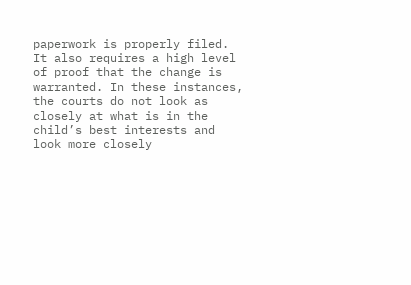paperwork is properly filed. It also requires a high level of proof that the change is warranted. In these instances, the courts do not look as closely at what is in the child’s best interests and look more closely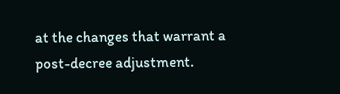at the changes that warrant a post-decree adjustment.